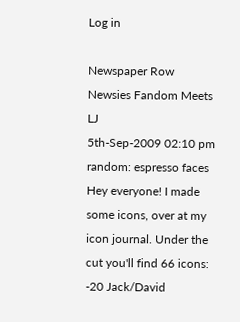Log in

Newspaper Row
Newsies Fandom Meets LJ
5th-Sep-2009 02:10 pm
random: espresso faces
Hey everyone! I made some icons, over at my icon journal. Under the cut you'll find 66 icons:
-20 Jack/David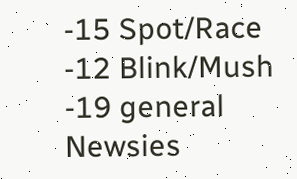-15 Spot/Race
-12 Blink/Mush
-19 general Newsies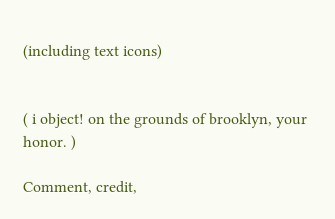(including text icons)


( i object! on the grounds of brooklyn, your honor. )

Comment, credit,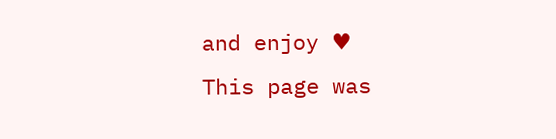and enjoy ♥
This page was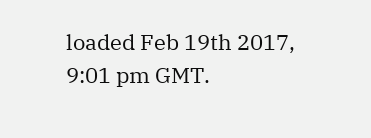loaded Feb 19th 2017, 9:01 pm GMT.